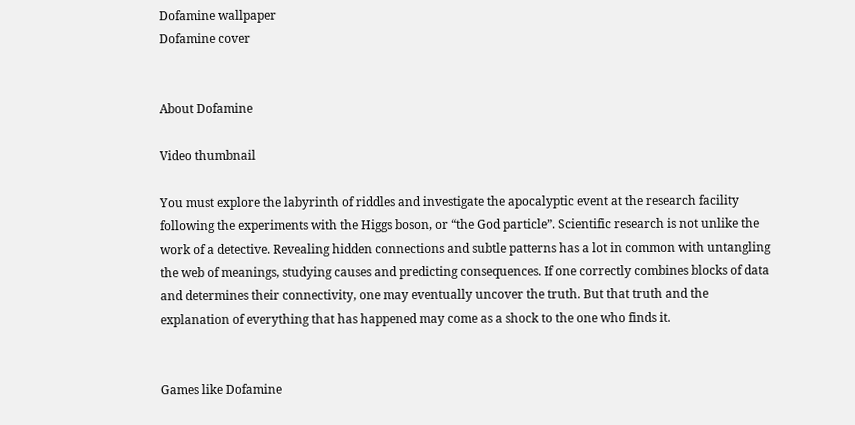Dofamine wallpaper
Dofamine cover


About Dofamine

Video thumbnail

You must explore the labyrinth of riddles and investigate the apocalyptic event at the research facility following the experiments with the Higgs boson, or “the God particle”. Scientific research is not unlike the work of a detective. Revealing hidden connections and subtle patterns has a lot in common with untangling the web of meanings, studying causes and predicting consequences. If one correctly combines blocks of data and determines their connectivity, one may eventually uncover the truth. But that truth and the explanation of everything that has happened may come as a shock to the one who finds it.


Games like Dofamine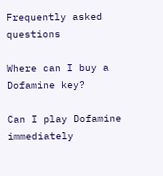Frequently asked questions

Where can I buy a Dofamine key?

Can I play Dofamine immediately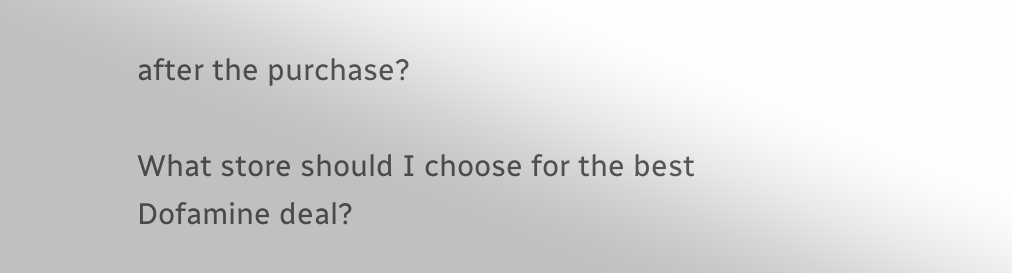after the purchase?

What store should I choose for the best Dofamine deal?